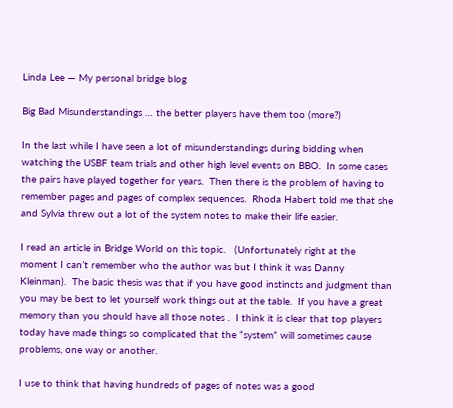Linda Lee — My personal bridge blog

Big Bad Misunderstandings … the better players have them too (more?)

In the last while I have seen a lot of misunderstandings during bidding when watching the USBF team trials and other high level events on BBO.  In some cases the pairs have played together for years.  Then there is the problem of having to remember pages and pages of complex sequences.  Rhoda Habert told me that she and Sylvia threw out a lot of the system notes to make their life easier.

I read an article in Bridge World on this topic.   (Unfortunately right at the moment I can’t remember who the author was but I think it was Danny Kleinman).  The basic thesis was that if you have good instincts and judgment than you may be best to let yourself work things out at the table.  If you have a great memory than you should have all those notes .  I think it is clear that top players today have made things so complicated that the “system” will sometimes cause problems, one way or another.

I use to think that having hundreds of pages of notes was a good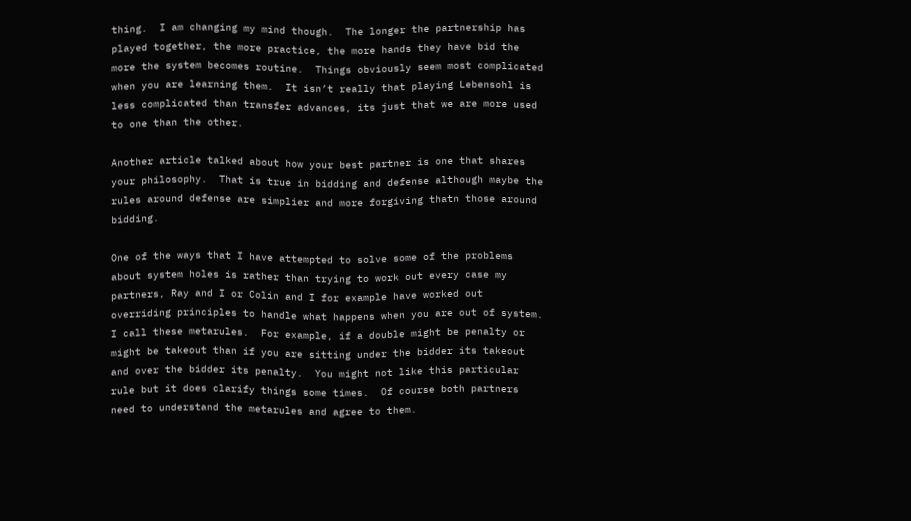thing.  I am changing my mind though.  The longer the partnership has played together, the more practice, the more hands they have bid the more the system becomes routine.  Things obviously seem most complicated when you are learning them.  It isn’t really that playing Lebensohl is less complicated than transfer advances, its just that we are more used to one than the other.

Another article talked about how your best partner is one that shares your philosophy.  That is true in bidding and defense although maybe the rules around defense are simplier and more forgiving thatn those around bidding.

One of the ways that I have attempted to solve some of the problems about system holes is rather than trying to work out every case my partners, Ray and I or Colin and I for example have worked out overriding principles to handle what happens when you are out of system.  I call these metarules.  For example, if a double might be penalty or might be takeout than if you are sitting under the bidder its takeout and over the bidder its penalty.  You might not like this particular rule but it does clarify things some times.  Of course both partners need to understand the metarules and agree to them.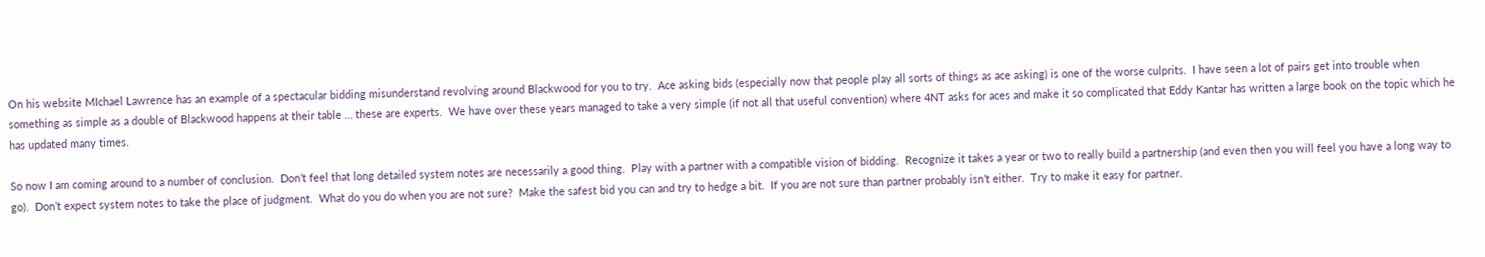On his website MIchael Lawrence has an example of a spectacular bidding misunderstand revolving around Blackwood for you to try.  Ace asking bids (especially now that people play all sorts of things as ace asking) is one of the worse culprits.  I have seen a lot of pairs get into trouble when something as simple as a double of Blackwood happens at their table … these are experts.  We have over these years managed to take a very simple (if not all that useful convention) where 4NT asks for aces and make it so complicated that Eddy Kantar has written a large book on the topic which he has updated many times.

So now I am coming around to a number of conclusion.  Don’t feel that long detailed system notes are necessarily a good thing.  Play with a partner with a compatible vision of bidding.  Recognize it takes a year or two to really build a partnership (and even then you will feel you have a long way to go).  Don’t expect system notes to take the place of judgment.  What do you do when you are not sure?  Make the safest bid you can and try to hedge a bit.  If you are not sure than partner probably isn’t either.  Try to make it easy for partner.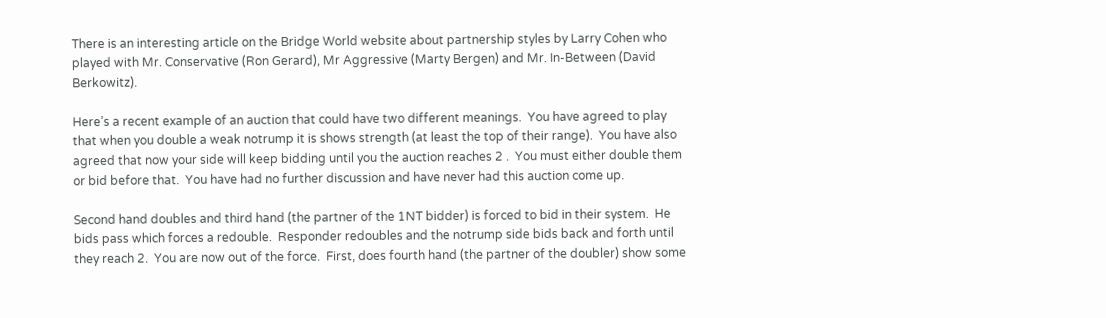There is an interesting article on the Bridge World website about partnership styles by Larry Cohen who played with Mr. Conservative (Ron Gerard), Mr Aggressive (Marty Bergen) and Mr. In-Between (David Berkowitz).

Here’s a recent example of an auction that could have two different meanings.  You have agreed to play that when you double a weak notrump it is shows strength (at least the top of their range).  You have also agreed that now your side will keep bidding until you the auction reaches 2 .  You must either double them or bid before that.  You have had no further discussion and have never had this auction come up.

Second hand doubles and third hand (the partner of the 1NT bidder) is forced to bid in their system.  He bids pass which forces a redouble.  Responder redoubles and the notrump side bids back and forth until they reach 2.  You are now out of the force.  First, does fourth hand (the partner of the doubler) show some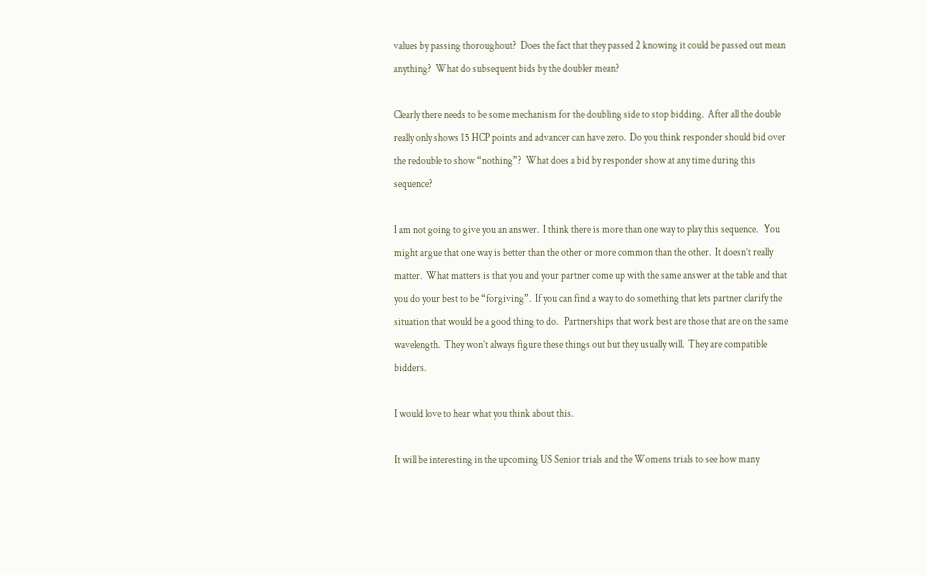values by passing thoroughout?  Does the fact that they passed 2 knowing it could be passed out mean anything?  What do subsequent bids by the doubler mean?

Clearly there needs to be some mechanism for the doubling side to stop bidding.  After all the double really only shows 15 HCP points and advancer can have zero.  Do you think responder should bid over the redouble to show “nothing”?  What does a bid by responder show at any time during this sequence?

I am not going to give you an answer.  I think there is more than one way to play this sequence.   You might argue that one way is better than the other or more common than the other.  It doesn’t really matter.  What matters is that you and your partner come up with the same answer at the table and that you do your best to be “forgiving”.  If you can find a way to do something that lets partner clarify the situation that would be a good thing to do.   Partnerships that work best are those that are on the same wavelength.  They won’t always figure these things out but they usually will.  They are compatible bidders.

I would love to hear what you think about this.

It will be interesting in the upcoming US Senior trials and the Womens trials to see how many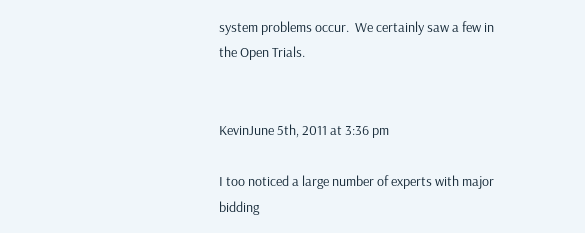system problems occur.  We certainly saw a few in the Open Trials.


KevinJune 5th, 2011 at 3:36 pm

I too noticed a large number of experts with major bidding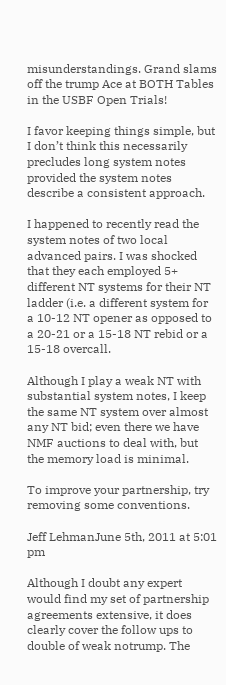misunderstandings. Grand slams off the trump Ace at BOTH Tables in the USBF Open Trials!

I favor keeping things simple, but I don’t think this necessarily precludes long system notes provided the system notes describe a consistent approach.

I happened to recently read the system notes of two local advanced pairs. I was shocked that they each employed 5+ different NT systems for their NT ladder (i.e. a different system for a 10-12 NT opener as opposed to a 20-21 or a 15-18 NT rebid or a 15-18 overcall.

Although I play a weak NT with substantial system notes, I keep the same NT system over almost any NT bid; even there we have NMF auctions to deal with, but the memory load is minimal.

To improve your partnership, try removing some conventions.

Jeff LehmanJune 5th, 2011 at 5:01 pm

Although I doubt any expert would find my set of partnership agreements extensive, it does clearly cover the follow ups to double of weak notrump. The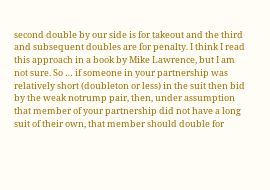second double by our side is for takeout and the third and subsequent doubles are for penalty. I think I read this approach in a book by Mike Lawrence, but I am not sure. So … if someone in your partnership was relatively short (doubleton or less) in the suit then bid by the weak notrump pair, then, under assumption that member of your partnership did not have a long suit of their own, that member should double for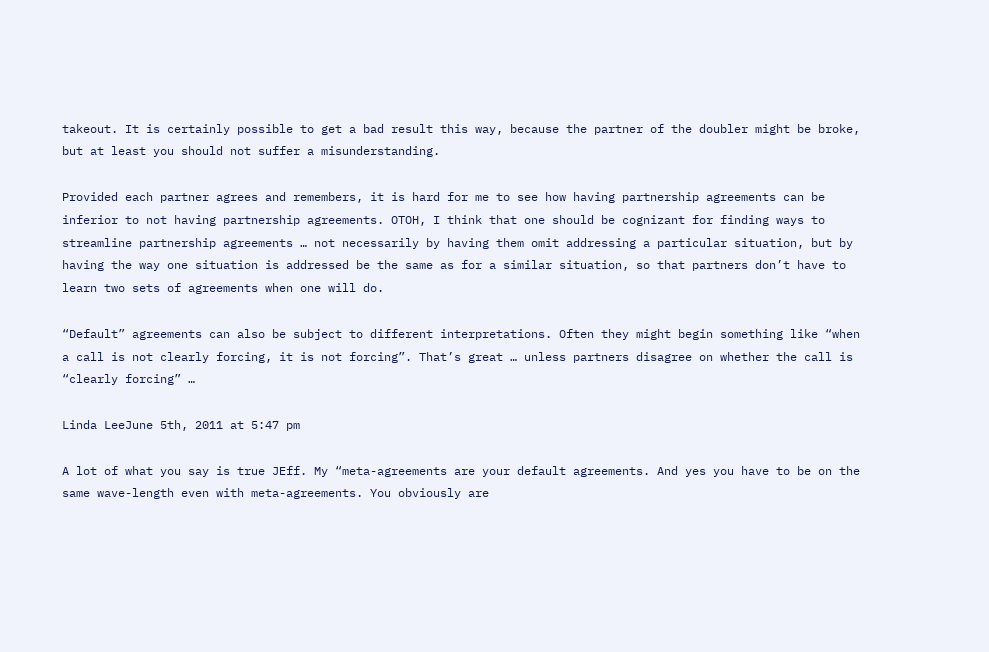takeout. It is certainly possible to get a bad result this way, because the partner of the doubler might be broke, but at least you should not suffer a misunderstanding.

Provided each partner agrees and remembers, it is hard for me to see how having partnership agreements can be inferior to not having partnership agreements. OTOH, I think that one should be cognizant for finding ways to streamline partnership agreements … not necessarily by having them omit addressing a particular situation, but by having the way one situation is addressed be the same as for a similar situation, so that partners don’t have to learn two sets of agreements when one will do.

“Default” agreements can also be subject to different interpretations. Often they might begin something like “when a call is not clearly forcing, it is not forcing”. That’s great … unless partners disagree on whether the call is “clearly forcing” …

Linda LeeJune 5th, 2011 at 5:47 pm

A lot of what you say is true JEff. My “meta-agreements are your default agreements. And yes you have to be on the same wave-length even with meta-agreements. You obviously are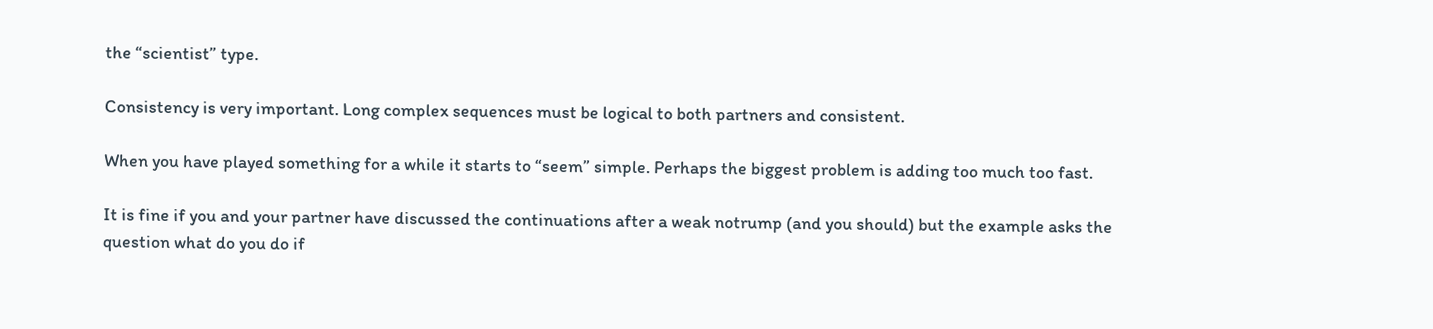the “scientist” type.

Consistency is very important. Long complex sequences must be logical to both partners and consistent.

When you have played something for a while it starts to “seem” simple. Perhaps the biggest problem is adding too much too fast.

It is fine if you and your partner have discussed the continuations after a weak notrump (and you should) but the example asks the question what do you do if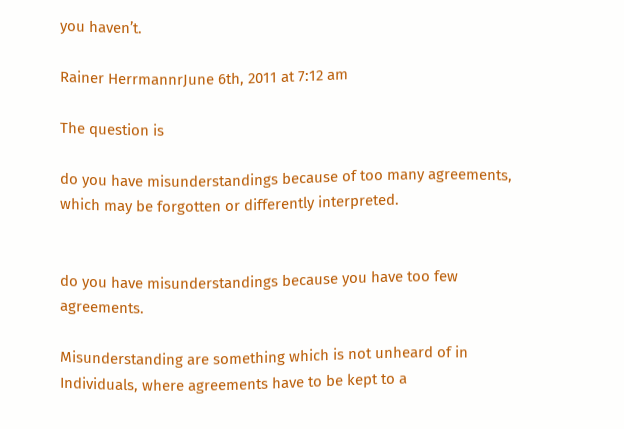you haven’t.

Rainer HerrmannrJune 6th, 2011 at 7:12 am

The question is

do you have misunderstandings because of too many agreements, which may be forgotten or differently interpreted.


do you have misunderstandings because you have too few agreements.

Misunderstanding are something which is not unheard of in Individuals, where agreements have to be kept to a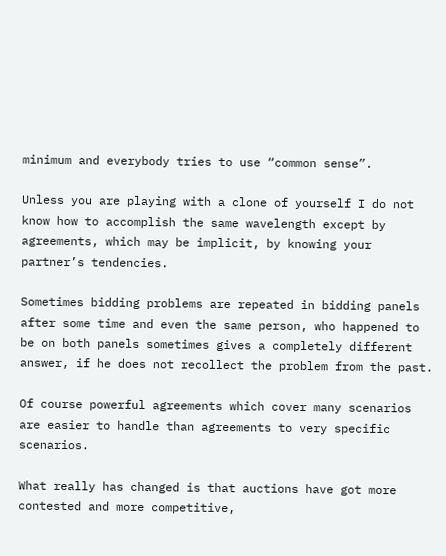minimum and everybody tries to use “common sense”.

Unless you are playing with a clone of yourself I do not know how to accomplish the same wavelength except by agreements, which may be implicit, by knowing your partner’s tendencies.

Sometimes bidding problems are repeated in bidding panels after some time and even the same person, who happened to be on both panels sometimes gives a completely different answer, if he does not recollect the problem from the past.

Of course powerful agreements which cover many scenarios are easier to handle than agreements to very specific scenarios.

What really has changed is that auctions have got more contested and more competitive,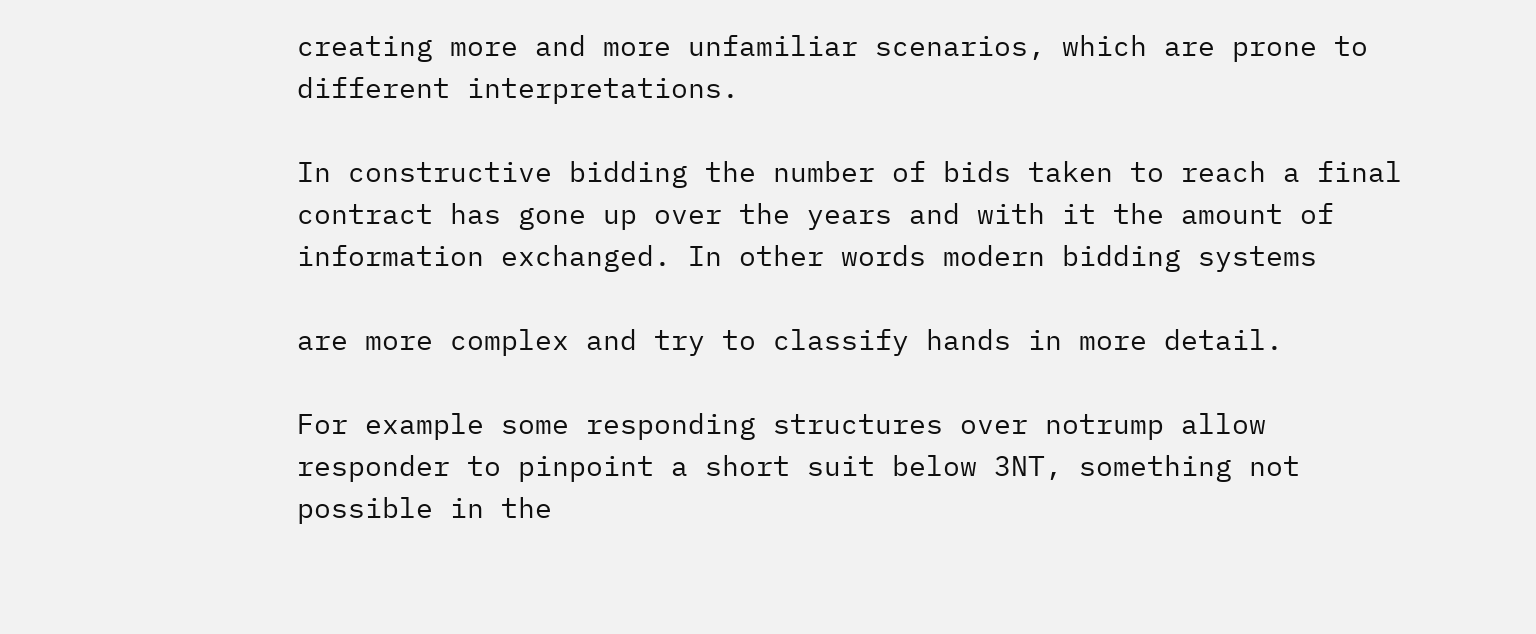creating more and more unfamiliar scenarios, which are prone to different interpretations.

In constructive bidding the number of bids taken to reach a final contract has gone up over the years and with it the amount of information exchanged. In other words modern bidding systems

are more complex and try to classify hands in more detail.

For example some responding structures over notrump allow responder to pinpoint a short suit below 3NT, something not possible in the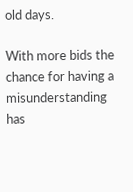old days.

With more bids the chance for having a misunderstanding has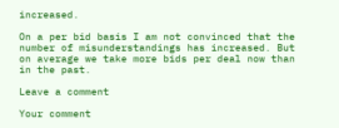increased.

On a per bid basis I am not convinced that the number of misunderstandings has increased. But on average we take more bids per deal now than in the past.

Leave a comment

Your comment